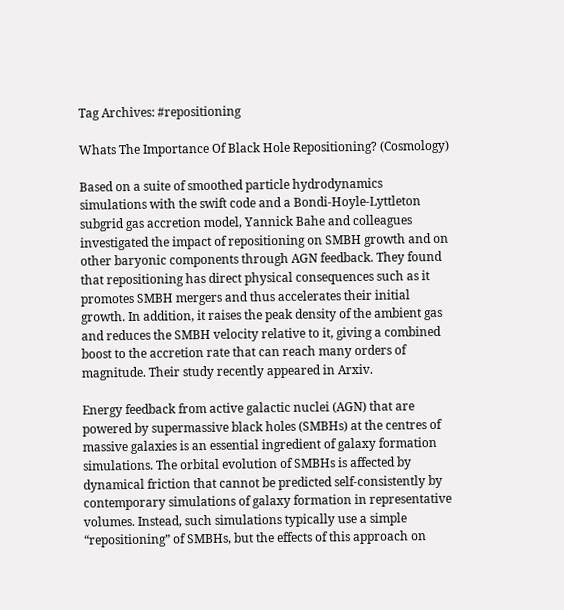Tag Archives: #repositioning

Whats The Importance Of Black Hole Repositioning? (Cosmology)

Based on a suite of smoothed particle hydrodynamics simulations with the swift code and a Bondi-Hoyle-Lyttleton subgrid gas accretion model, Yannick Bahe and colleagues investigated the impact of repositioning on SMBH growth and on other baryonic components through AGN feedback. They found that repositioning has direct physical consequences such as it promotes SMBH mergers and thus accelerates their initial growth. In addition, it raises the peak density of the ambient gas and reduces the SMBH velocity relative to it, giving a combined boost to the accretion rate that can reach many orders of magnitude. Their study recently appeared in Arxiv.

Energy feedback from active galactic nuclei (AGN) that are powered by supermassive black holes (SMBHs) at the centres of massive galaxies is an essential ingredient of galaxy formation simulations. The orbital evolution of SMBHs is affected by dynamical friction that cannot be predicted self-consistently by contemporary simulations of galaxy formation in representative volumes. Instead, such simulations typically use a simple “repositioning” of SMBHs, but the effects of this approach on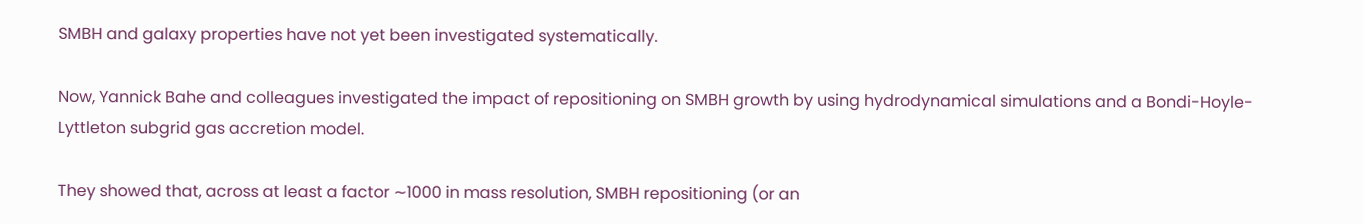SMBH and galaxy properties have not yet been investigated systematically.

Now, Yannick Bahe and colleagues investigated the impact of repositioning on SMBH growth by using hydrodynamical simulations and a Bondi-Hoyle-Lyttleton subgrid gas accretion model.

They showed that, across at least a factor ∼1000 in mass resolution, SMBH repositioning (or an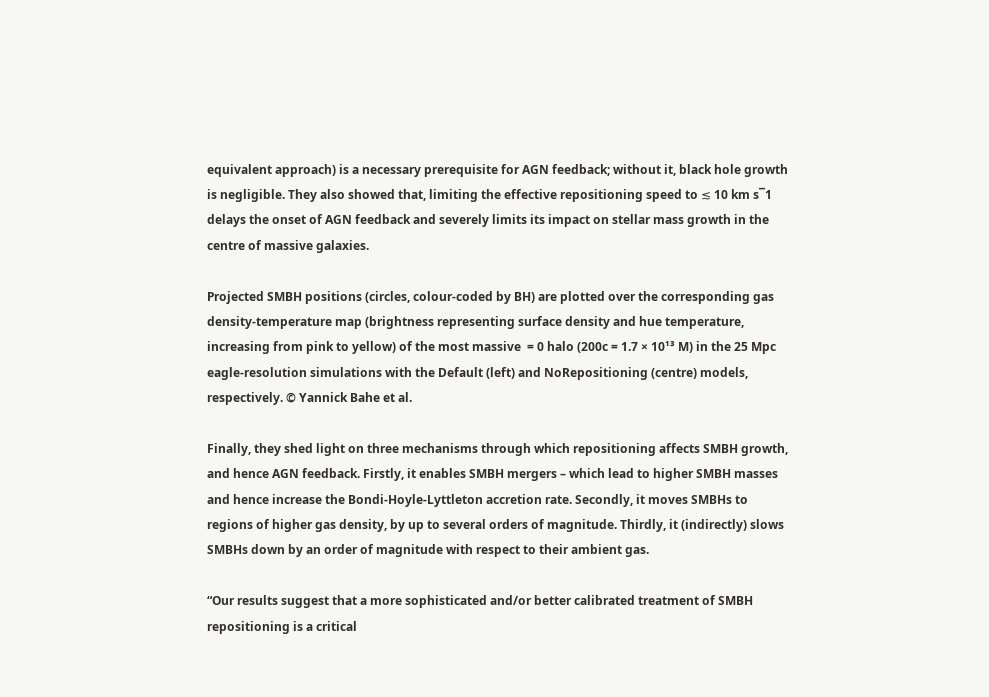equivalent approach) is a necessary prerequisite for AGN feedback; without it, black hole growth is negligible. They also showed that, limiting the effective repositioning speed to ≲ 10 km s¯1 delays the onset of AGN feedback and severely limits its impact on stellar mass growth in the centre of massive galaxies.

Projected SMBH positions (circles, colour-coded by BH) are plotted over the corresponding gas density-temperature map (brightness representing surface density and hue temperature, increasing from pink to yellow) of the most massive  = 0 halo (200c = 1.7 × 10¹³ M) in the 25 Mpc eagle-resolution simulations with the Default (left) and NoRepositioning (centre) models, respectively. © Yannick Bahe et al.

Finally, they shed light on three mechanisms through which repositioning affects SMBH growth, and hence AGN feedback. Firstly, it enables SMBH mergers – which lead to higher SMBH masses and hence increase the Bondi-Hoyle-Lyttleton accretion rate. Secondly, it moves SMBHs to regions of higher gas density, by up to several orders of magnitude. Thirdly, it (indirectly) slows SMBHs down by an order of magnitude with respect to their ambient gas.

“Our results suggest that a more sophisticated and/or better calibrated treatment of SMBH repositioning is a critical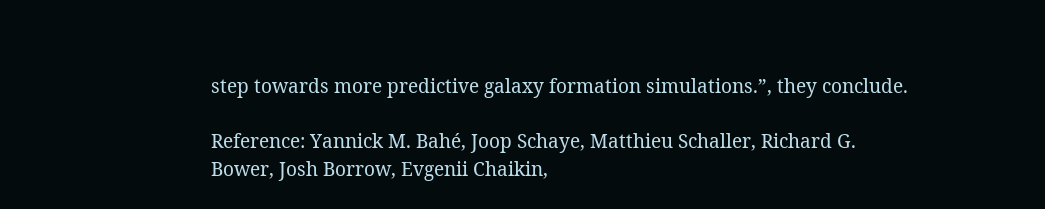step towards more predictive galaxy formation simulations.”, they conclude.

Reference: Yannick M. Bahé, Joop Schaye, Matthieu Schaller, Richard G. Bower, Josh Borrow, Evgenii Chaikin,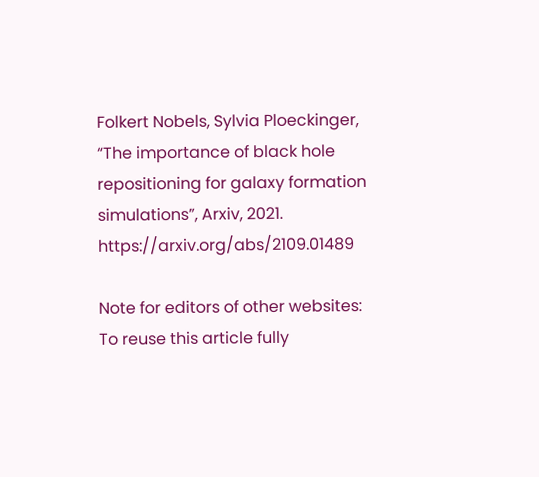Folkert Nobels, Sylvia Ploeckinger, “The importance of black hole repositioning for galaxy formation simulations”, Arxiv, 2021. https://arxiv.org/abs/2109.01489

Note for editors of other websites: To reuse this article fully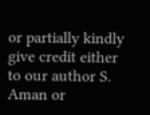or partially kindly give credit either to our author S. Aman or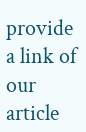provide a link of our article